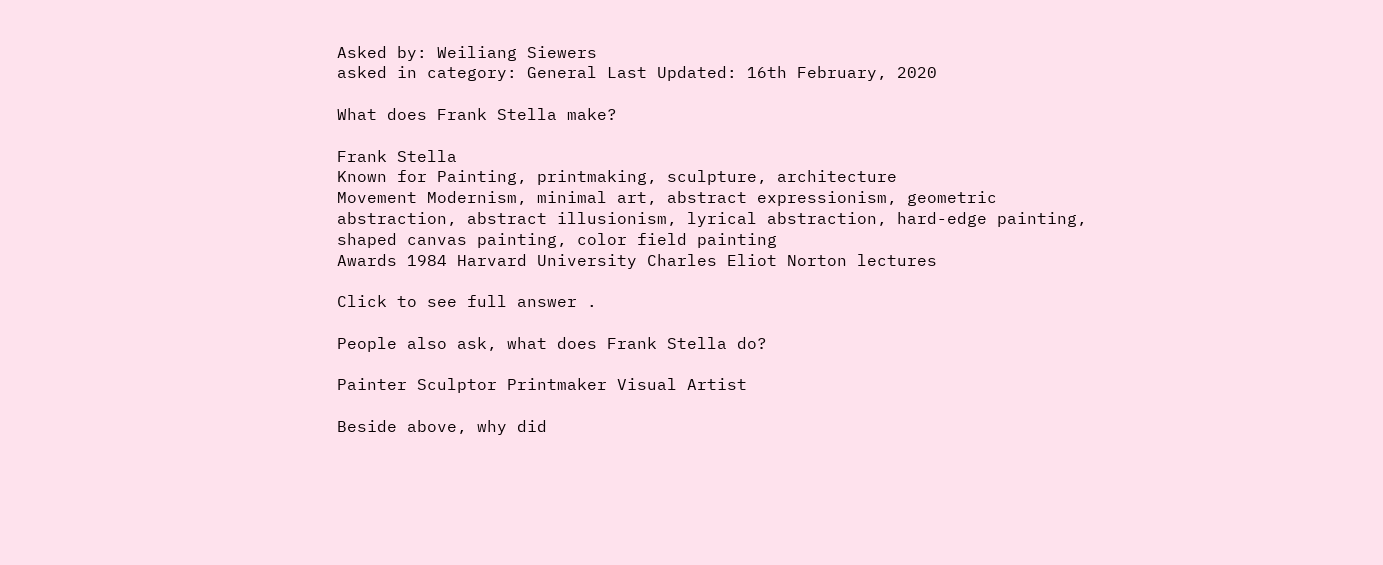Asked by: Weiliang Siewers
asked in category: General Last Updated: 16th February, 2020

What does Frank Stella make?

Frank Stella
Known for Painting, printmaking, sculpture, architecture
Movement Modernism, minimal art, abstract expressionism, geometric abstraction, abstract illusionism, lyrical abstraction, hard-edge painting, shaped canvas painting, color field painting
Awards 1984 Harvard University Charles Eliot Norton lectures

Click to see full answer .

People also ask, what does Frank Stella do?

Painter Sculptor Printmaker Visual Artist

Beside above, why did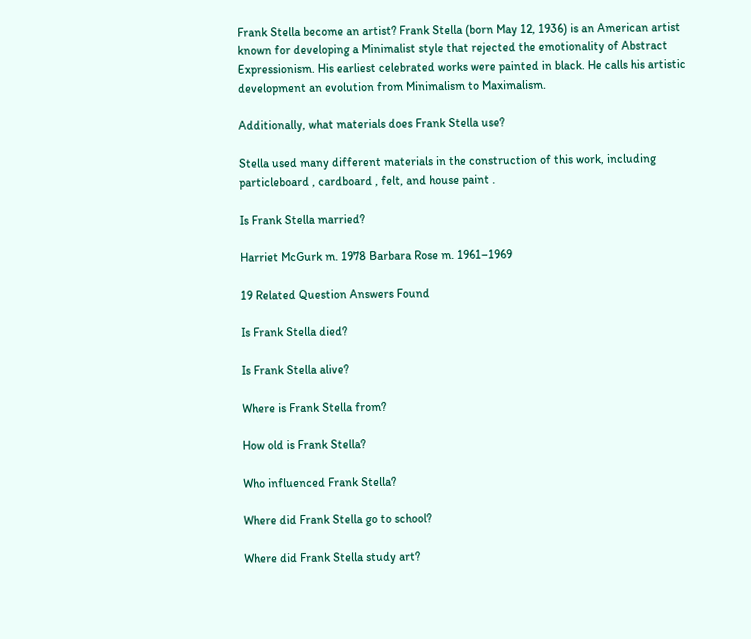Frank Stella become an artist? Frank Stella (born May 12, 1936) is an American artist known for developing a Minimalist style that rejected the emotionality of Abstract Expressionism. His earliest celebrated works were painted in black. He calls his artistic development an evolution from Minimalism to Maximalism.

Additionally, what materials does Frank Stella use?

Stella used many different materials in the construction of this work, including particleboard , cardboard , felt, and house paint .

Is Frank Stella married?

Harriet McGurk m. 1978 Barbara Rose m. 1961–1969

19 Related Question Answers Found

Is Frank Stella died?

Is Frank Stella alive?

Where is Frank Stella from?

How old is Frank Stella?

Who influenced Frank Stella?

Where did Frank Stella go to school?

Where did Frank Stella study art?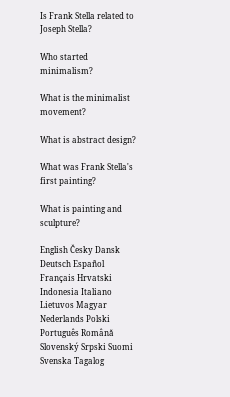Is Frank Stella related to Joseph Stella?

Who started minimalism?

What is the minimalist movement?

What is abstract design?

What was Frank Stella's first painting?

What is painting and sculpture?

English Česky Dansk Deutsch Español Français Hrvatski Indonesia Italiano Lietuvos Magyar Nederlands Polski Português Română Slovenský Srpski Suomi Svenska Tagalog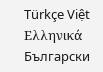Türkçe Việt Ελληνικά Български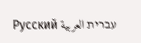Русский עברית العربية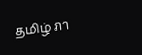தமிழ் ภา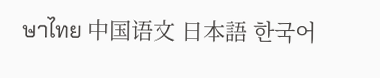ษาไทย 中国语文 日本語 한국어